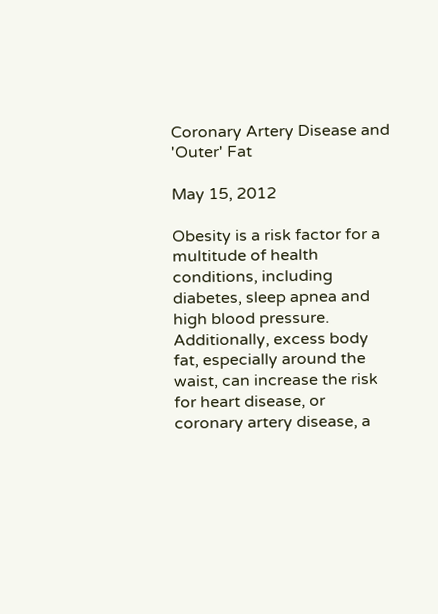Coronary Artery Disease and 'Outer' Fat

May 15, 2012

Obesity is a risk factor for a multitude of health conditions, including diabetes, sleep apnea and high blood pressure. Additionally, excess body fat, especially around the waist, can increase the risk for heart disease, or coronary artery disease, a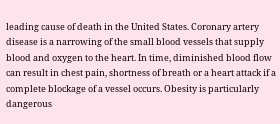leading cause of death in the United States. Coronary artery disease is a narrowing of the small blood vessels that supply blood and oxygen to the heart. In time, diminished blood flow can result in chest pain, shortness of breath or a heart attack if a complete blockage of a vessel occurs. Obesity is particularly dangerous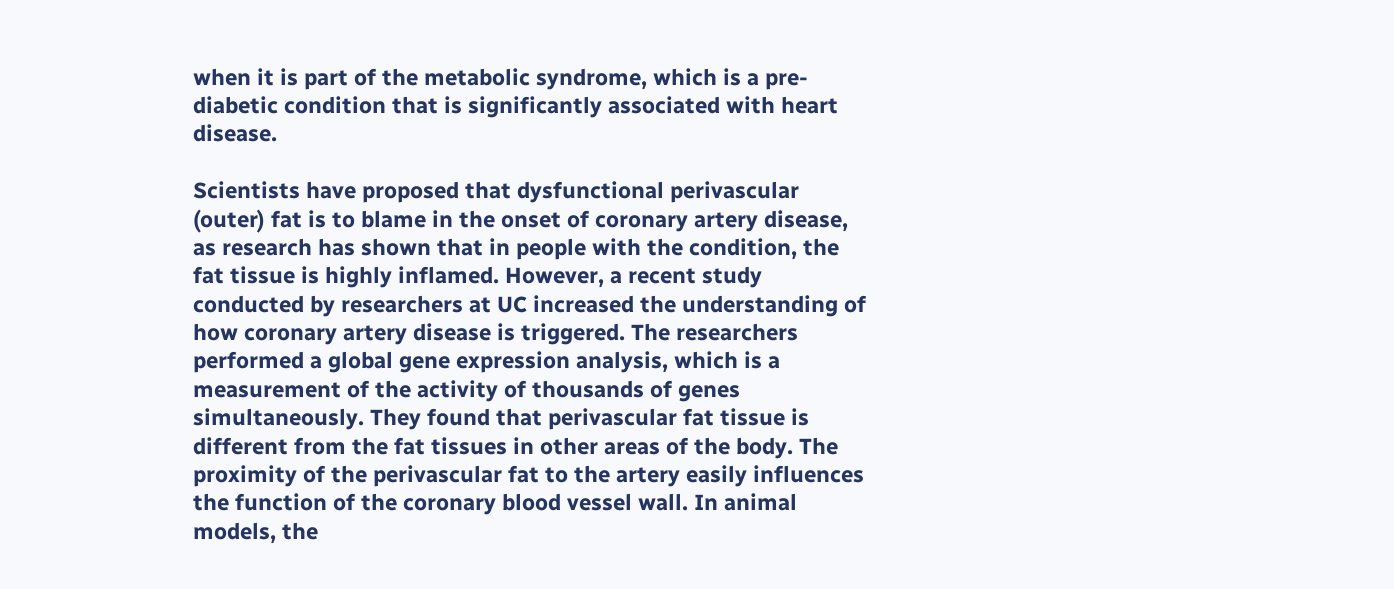when it is part of the metabolic syndrome, which is a pre-diabetic condition that is significantly associated with heart disease.

Scientists have proposed that dysfunctional perivascular (outer) fat is to blame in the onset of coronary artery disease, as research has shown that in people with the condition, the fat tissue is highly inflamed. However, a recent study conducted by researchers at UC increased the understanding of how coronary artery disease is triggered. The researchers performed a global gene expression analysis, which is a measurement of the activity of thousands of genes simultaneously. They found that perivascular fat tissue is different from the fat tissues in other areas of the body. The proximity of the perivascular fat to the artery easily influences the function of the coronary blood vessel wall. In animal models, the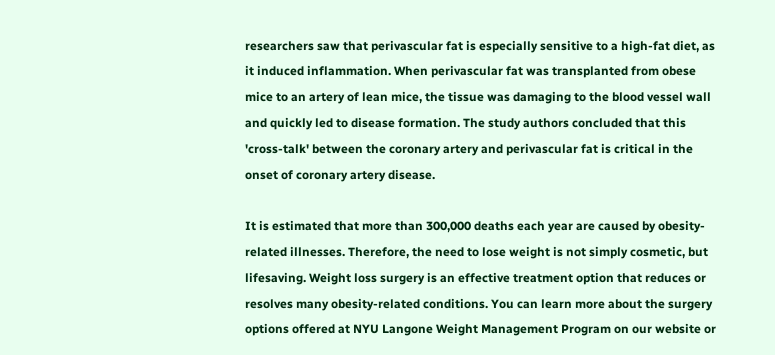researchers saw that perivascular fat is especially sensitive to a high-fat diet, as it induced inflammation. When perivascular fat was transplanted from obese mice to an artery of lean mice, the tissue was damaging to the blood vessel wall and quickly led to disease formation. The study authors concluded that this 'cross-talk' between the coronary artery and perivascular fat is critical in the onset of coronary artery disease.

It is estimated that more than 300,000 deaths each year are caused by obesity-related illnesses. Therefore, the need to lose weight is not simply cosmetic, but lifesaving. Weight loss surgery is an effective treatment option that reduces or resolves many obesity-related conditions. You can learn more about the surgery options offered at NYU Langone Weight Management Program on our website or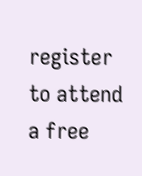register to attend a free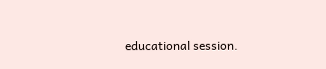educational session.